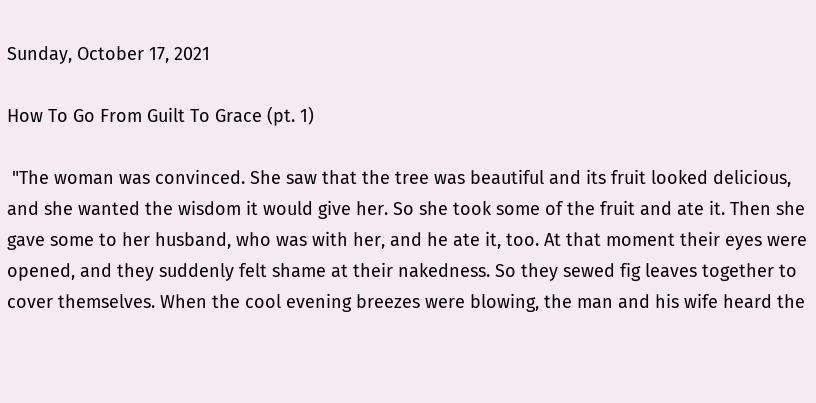Sunday, October 17, 2021

How To Go From Guilt To Grace (pt. 1)

 "The woman was convinced. She saw that the tree was beautiful and its fruit looked delicious, and she wanted the wisdom it would give her. So she took some of the fruit and ate it. Then she gave some to her husband, who was with her, and he ate it, too. At that moment their eyes were opened, and they suddenly felt shame at their nakedness. So they sewed fig leaves together to cover themselves. When the cool evening breezes were blowing, the man and his wife heard the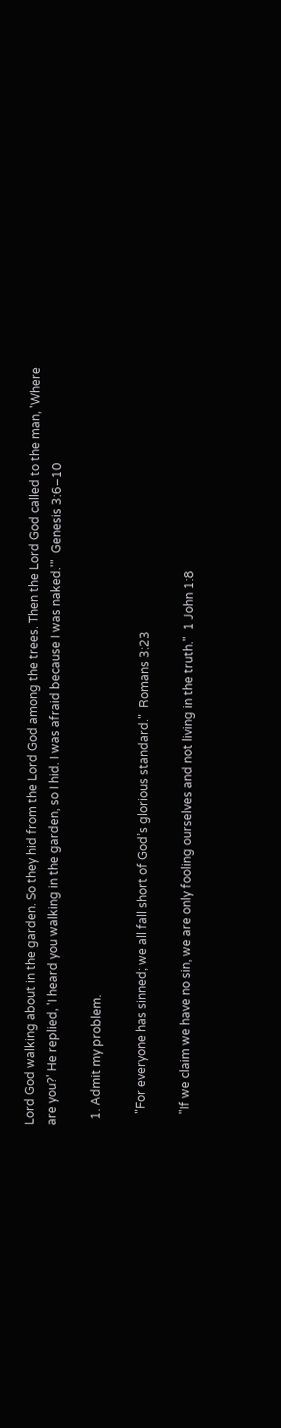Lord God walking about in the garden. So they hid from the Lord God among the trees. Then the Lord God called to the man, 'Where are you?' He replied, 'I heard you walking in the garden, so I hid. I was afraid because I was naked.'"  Genesis 3:6–10

  1. Admit my problem.

    "For everyone has sinned; we all fall short of God’s glorious standard."  Romans 3:23

    "If we claim we have no sin, we are only fooling ourselves and not living in the truth."  1 John 1:8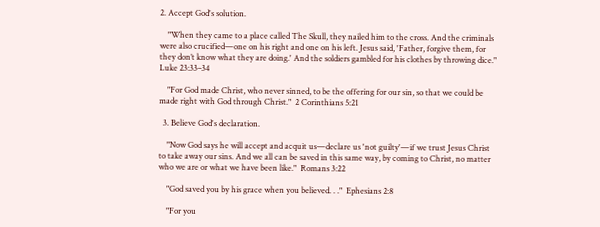2. Accept God's solution.

    "When they came to a place called The Skull, they nailed him to the cross. And the criminals were also crucified—one on his right and one on his left. Jesus said, 'Father, forgive them, for they don’t know what they are doing.' And the soldiers gambled for his clothes by throwing dice."  Luke 23:33–34

    "For God made Christ, who never sinned, to be the offering for our sin, so that we could be made right with God through Christ."  2 Corinthians 5:21

  3. Believe God's declaration.

    "Now God says he will accept and acquit us—declare us 'not guilty'—if we trust Jesus Christ to take away our sins. And we all can be saved in this same way, by coming to Christ, no matter who we are or what we have been like."  Romans 3:22

    "God saved you by his grace when you believed. . ."  Ephesians 2:8

    "For you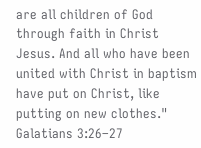are all children of God through faith in Christ Jesus. And all who have been united with Christ in baptism have put on Christ, like putting on new clothes."  Galatians 3:26–27